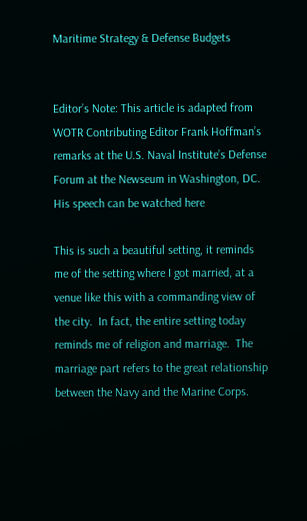Maritime Strategy & Defense Budgets


Editor’s Note: This article is adapted from WOTR Contributing Editor Frank Hoffman’s remarks at the U.S. Naval Institute’s Defense Forum at the Newseum in Washington, DC. His speech can be watched here

This is such a beautiful setting, it reminds me of the setting where I got married, at a venue like this with a commanding view of the city.  In fact, the entire setting today reminds me of religion and marriage.  The marriage part refers to the great relationship between the Navy and the Marine Corps.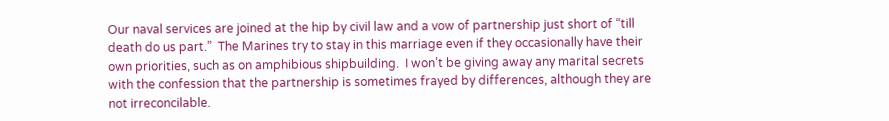Our naval services are joined at the hip by civil law and a vow of partnership just short of “till death do us part.”  The Marines try to stay in this marriage even if they occasionally have their own priorities, such as on amphibious shipbuilding.  I won’t be giving away any marital secrets with the confession that the partnership is sometimes frayed by differences, although they are not irreconcilable.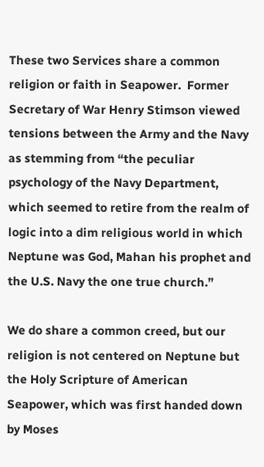These two Services share a common religion or faith in Seapower.  Former Secretary of War Henry Stimson viewed tensions between the Army and the Navy as stemming from “the peculiar psychology of the Navy Department, which seemed to retire from the realm of logic into a dim religious world in which Neptune was God, Mahan his prophet and the U.S. Navy the one true church.”

We do share a common creed, but our religion is not centered on Neptune but the Holy Scripture of American Seapower, which was first handed down by Moses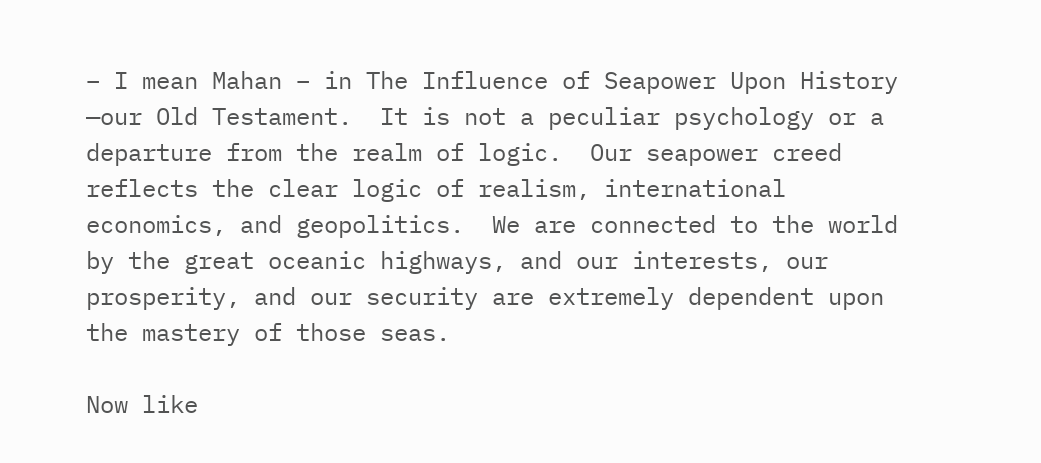– I mean Mahan – in The Influence of Seapower Upon History —our Old Testament.  It is not a peculiar psychology or a departure from the realm of logic.  Our seapower creed reflects the clear logic of realism, international economics, and geopolitics.  We are connected to the world by the great oceanic highways, and our interests, our prosperity, and our security are extremely dependent upon the mastery of those seas.

Now like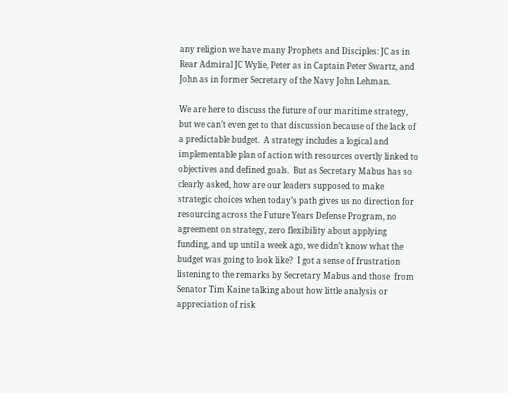any religion we have many Prophets and Disciples: JC as in Rear Admiral JC Wylie, Peter as in Captain Peter Swartz, and John as in former Secretary of the Navy John Lehman.

We are here to discuss the future of our maritime strategy, but we can’t even get to that discussion because of the lack of a predictable budget.  A strategy includes a logical and implementable plan of action with resources overtly linked to objectives and defined goals.  But as Secretary Mabus has so clearly asked, how are our leaders supposed to make strategic choices when today’s path gives us no direction for  resourcing across the Future Years Defense Program, no agreement on strategy, zero flexibility about applying funding, and up until a week ago, we didn’t know what the budget was going to look like?  I got a sense of frustration listening to the remarks by Secretary Mabus and those  from Senator Tim Kaine talking about how little analysis or appreciation of risk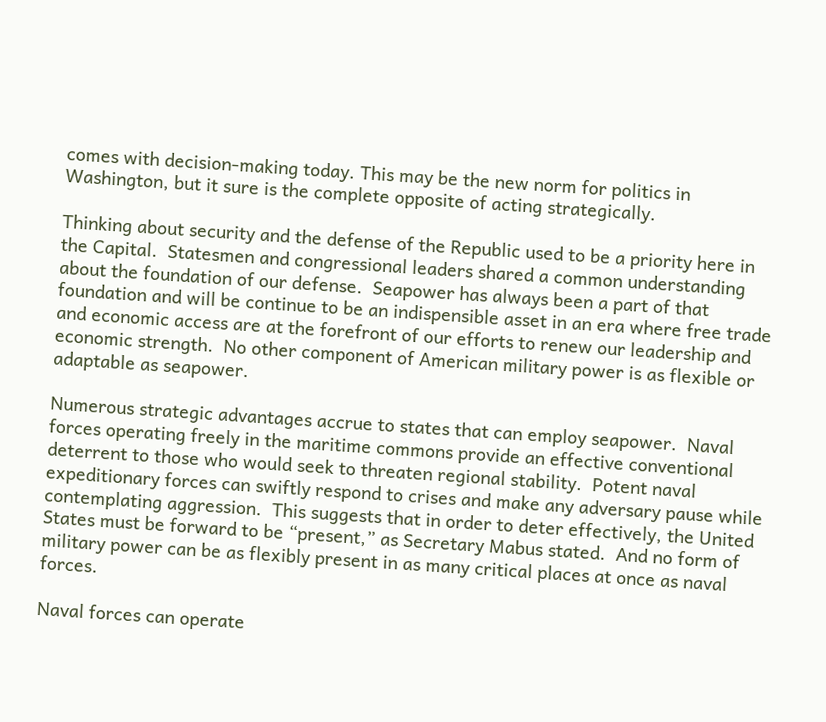comes with decision-making today. This may be the new norm for politics in Washington, but it sure is the complete opposite of acting strategically.

Thinking about security and the defense of the Republic used to be a priority here in the Capital.  Statesmen and congressional leaders shared a common understanding about the foundation of our defense.  Seapower has always been a part of that foundation and will be continue to be an indispensible asset in an era where free trade and economic access are at the forefront of our efforts to renew our leadership and economic strength.  No other component of American military power is as flexible or adaptable as seapower.

Numerous strategic advantages accrue to states that can employ seapower.  Naval forces operating freely in the maritime commons provide an effective conventional deterrent to those who would seek to threaten regional stability.  Potent naval expeditionary forces can swiftly respond to crises and make any adversary pause while contemplating aggression.  This suggests that in order to deter effectively, the United States must be forward to be “present,” as Secretary Mabus stated.  And no form of military power can be as flexibly present in as many critical places at once as naval forces.

Naval forces can operate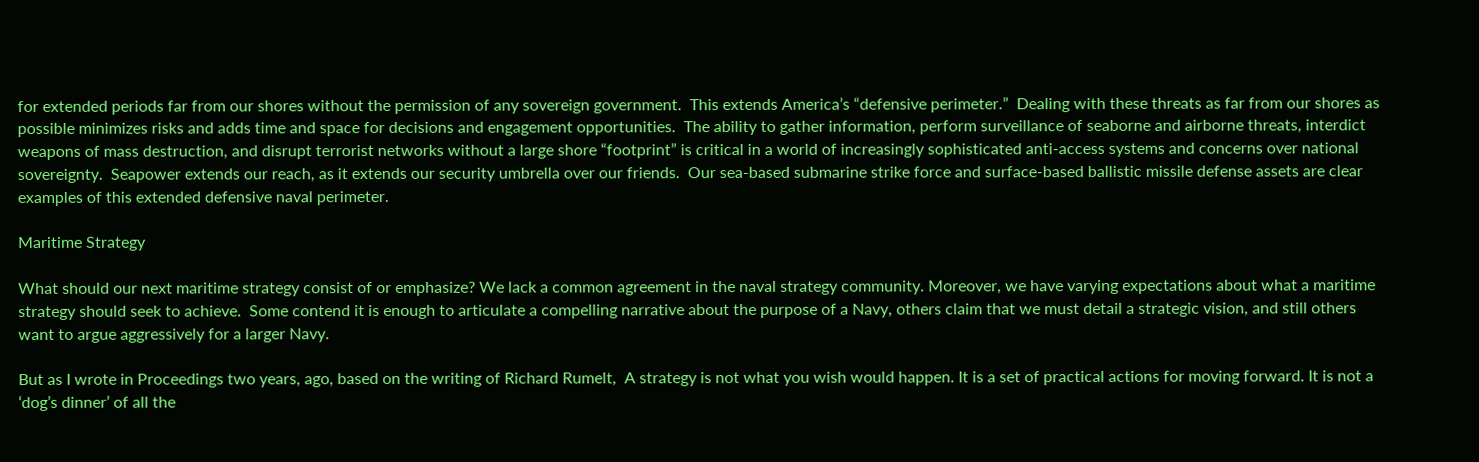for extended periods far from our shores without the permission of any sovereign government.  This extends America’s “defensive perimeter.”  Dealing with these threats as far from our shores as possible minimizes risks and adds time and space for decisions and engagement opportunities.  The ability to gather information, perform surveillance of seaborne and airborne threats, interdict weapons of mass destruction, and disrupt terrorist networks without a large shore “footprint” is critical in a world of increasingly sophisticated anti-access systems and concerns over national sovereignty.  Seapower extends our reach, as it extends our security umbrella over our friends.  Our sea-based submarine strike force and surface-based ballistic missile defense assets are clear examples of this extended defensive naval perimeter.

Maritime Strategy

What should our next maritime strategy consist of or emphasize? We lack a common agreement in the naval strategy community. Moreover, we have varying expectations about what a maritime strategy should seek to achieve.  Some contend it is enough to articulate a compelling narrative about the purpose of a Navy, others claim that we must detail a strategic vision, and still others want to argue aggressively for a larger Navy.

But as I wrote in Proceedings two years, ago, based on the writing of Richard Rumelt,  A strategy is not what you wish would happen. It is a set of practical actions for moving forward. It is not a ‘dog’s dinner’ of all the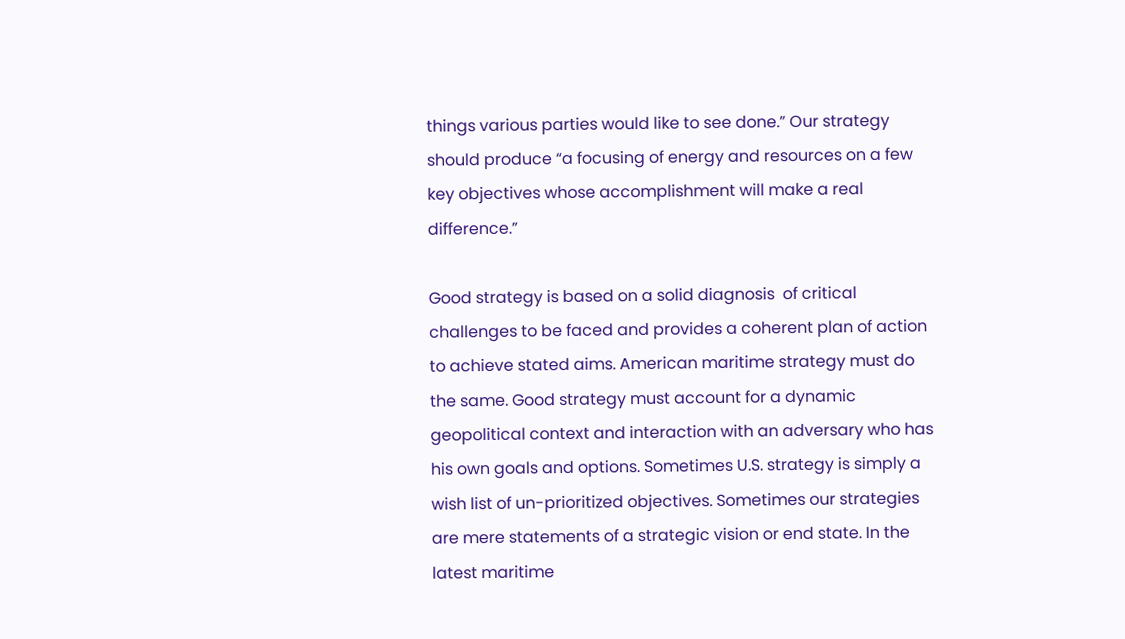things various parties would like to see done.” Our strategy should produce “a focusing of energy and resources on a few key objectives whose accomplishment will make a real difference.”

Good strategy is based on a solid diagnosis  of critical challenges to be faced and provides a coherent plan of action to achieve stated aims. American maritime strategy must do the same. Good strategy must account for a dynamic geopolitical context and interaction with an adversary who has his own goals and options. Sometimes U.S. strategy is simply a wish list of un-prioritized objectives. Sometimes our strategies are mere statements of a strategic vision or end state. In the latest maritime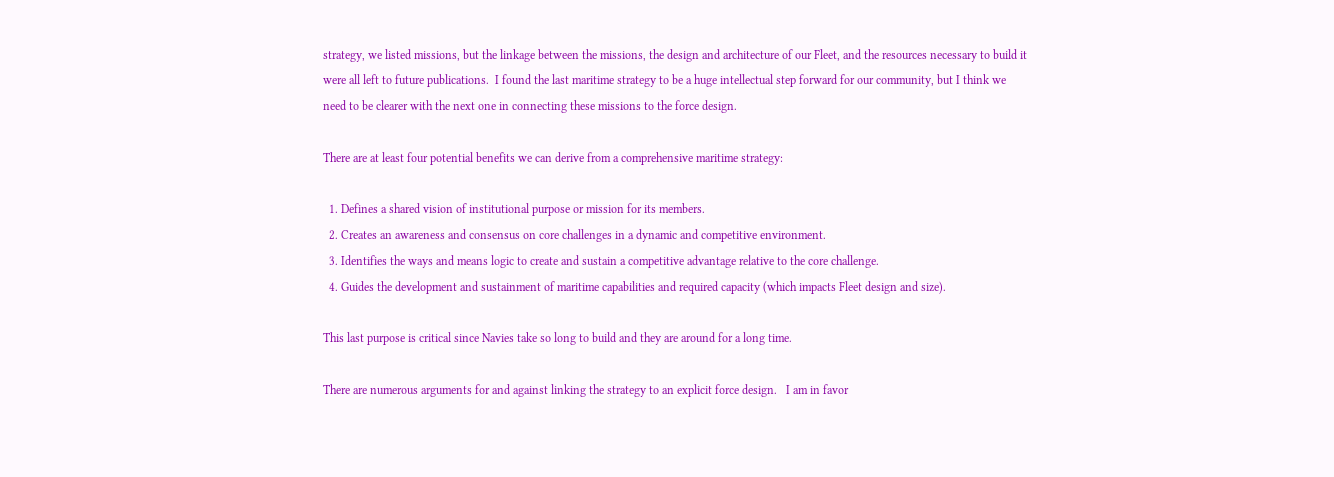strategy, we listed missions, but the linkage between the missions, the design and architecture of our Fleet, and the resources necessary to build it were all left to future publications.  I found the last maritime strategy to be a huge intellectual step forward for our community, but I think we need to be clearer with the next one in connecting these missions to the force design.

There are at least four potential benefits we can derive from a comprehensive maritime strategy:

  1. Defines a shared vision of institutional purpose or mission for its members.
  2. Creates an awareness and consensus on core challenges in a dynamic and competitive environment.
  3. Identifies the ways and means logic to create and sustain a competitive advantage relative to the core challenge.
  4. Guides the development and sustainment of maritime capabilities and required capacity (which impacts Fleet design and size).

This last purpose is critical since Navies take so long to build and they are around for a long time.

There are numerous arguments for and against linking the strategy to an explicit force design.   I am in favor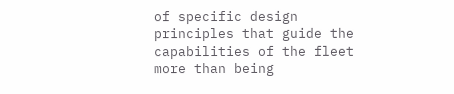of specific design principles that guide the capabilities of the fleet more than being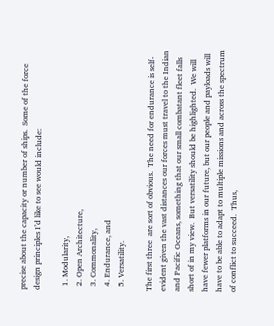precise about the capacity or number of ships.  Some of the force design principles I’d like to see would include:

  1. Modularity,
  2. Open Architecture,
  3. Commonality,
  4. Endurance, and
  5. Versatility.

The first three  are sort of obvious.  The need for endurance is self-evident given the vast distances our forces must travel to the Indian and Pacific Oceans, something that our small combatant fleet falls short of in my view.  But versatility should be highlighted.  We will have fewer platforms in our future, but our people and payloads will have to be able to adapt to multiple missions and across the spectrum of conflict to succeed.  Thus,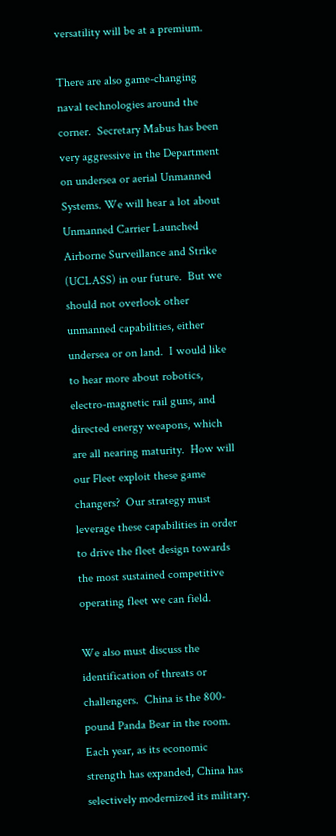versatility will be at a premium.

There are also game-changing naval technologies around the corner.  Secretary Mabus has been very aggressive in the Department on undersea or aerial Unmanned Systems. We will hear a lot about Unmanned Carrier Launched Airborne Surveillance and Strike (UCLASS) in our future.  But we should not overlook other unmanned capabilities, either undersea or on land.  I would like to hear more about robotics, electro-magnetic rail guns, and directed energy weapons, which are all nearing maturity.  How will our Fleet exploit these game changers?  Our strategy must leverage these capabilities in order to drive the fleet design towards the most sustained competitive operating fleet we can field.

We also must discuss the identification of threats or challengers.  China is the 800-pound Panda Bear in the room.  Each year, as its economic strength has expanded, China has selectively modernized its military.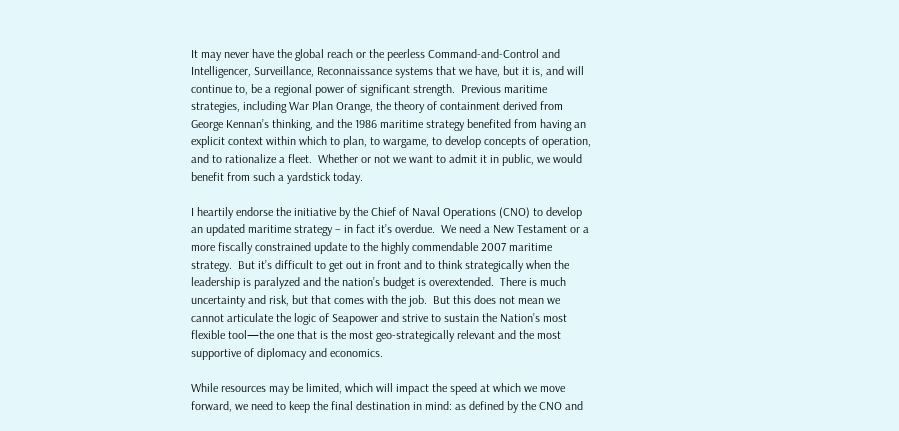It may never have the global reach or the peerless Command-and-Control and Intelligencer, Surveillance, Reconnaissance systems that we have, but it is, and will continue to, be a regional power of significant strength.  Previous maritime strategies, including War Plan Orange, the theory of containment derived from George Kennan’s thinking, and the 1986 maritime strategy benefited from having an explicit context within which to plan, to wargame, to develop concepts of operation, and to rationalize a fleet.  Whether or not we want to admit it in public, we would benefit from such a yardstick today.

I heartily endorse the initiative by the Chief of Naval Operations (CNO) to develop an updated maritime strategy – in fact it’s overdue.  We need a New Testament or a more fiscally constrained update to the highly commendable 2007 maritime strategy.  But it’s difficult to get out in front and to think strategically when the leadership is paralyzed and the nation’s budget is overextended.  There is much uncertainty and risk, but that comes with the job.  But this does not mean we cannot articulate the logic of Seapower and strive to sustain the Nation’s most flexible tool—the one that is the most geo-strategically relevant and the most supportive of diplomacy and economics.

While resources may be limited, which will impact the speed at which we move forward, we need to keep the final destination in mind: as defined by the CNO and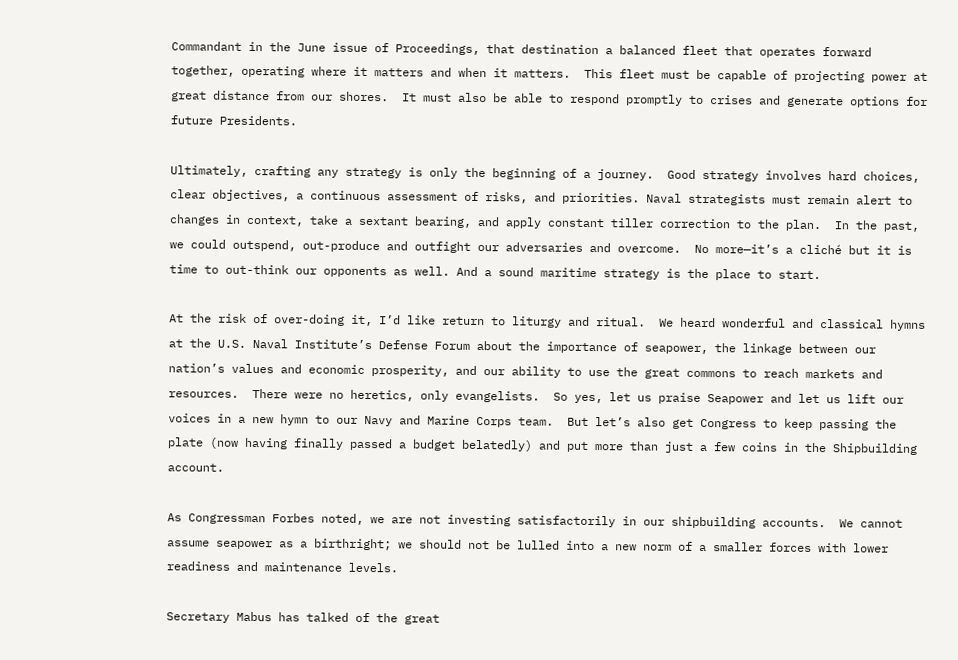Commandant in the June issue of Proceedings, that destination a balanced fleet that operates forward together, operating where it matters and when it matters.  This fleet must be capable of projecting power at great distance from our shores.  It must also be able to respond promptly to crises and generate options for future Presidents.

Ultimately, crafting any strategy is only the beginning of a journey.  Good strategy involves hard choices, clear objectives, a continuous assessment of risks, and priorities. Naval strategists must remain alert to changes in context, take a sextant bearing, and apply constant tiller correction to the plan.  In the past, we could outspend, out-produce and outfight our adversaries and overcome.  No more—it’s a cliché but it is time to out-think our opponents as well. And a sound maritime strategy is the place to start.

At the risk of over-doing it, I’d like return to liturgy and ritual.  We heard wonderful and classical hymns at the U.S. Naval Institute’s Defense Forum about the importance of seapower, the linkage between our nation’s values and economic prosperity, and our ability to use the great commons to reach markets and resources.  There were no heretics, only evangelists.  So yes, let us praise Seapower and let us lift our voices in a new hymn to our Navy and Marine Corps team.  But let’s also get Congress to keep passing the plate (now having finally passed a budget belatedly) and put more than just a few coins in the Shipbuilding account.

As Congressman Forbes noted, we are not investing satisfactorily in our shipbuilding accounts.  We cannot assume seapower as a birthright; we should not be lulled into a new norm of a smaller forces with lower readiness and maintenance levels.

Secretary Mabus has talked of the great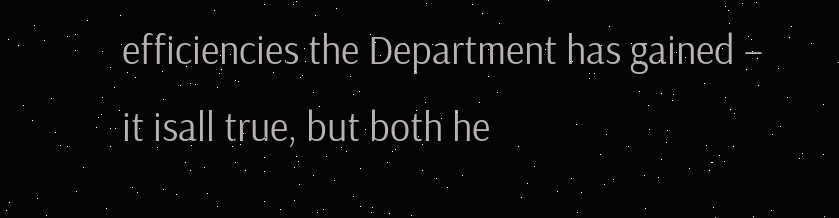efficiencies the Department has gained – it isall true, but both he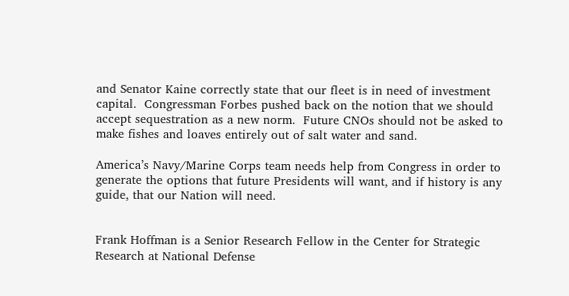and Senator Kaine correctly state that our fleet is in need of investment capital.  Congressman Forbes pushed back on the notion that we should accept sequestration as a new norm.  Future CNOs should not be asked to make fishes and loaves entirely out of salt water and sand.

America’s Navy/Marine Corps team needs help from Congress in order to generate the options that future Presidents will want, and if history is any guide, that our Nation will need.


Frank Hoffman is a Senior Research Fellow in the Center for Strategic Research at National Defense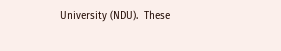University (NDU).  These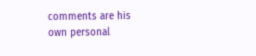comments are his own personal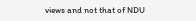views and not that of NDU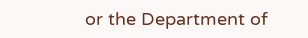or the Department of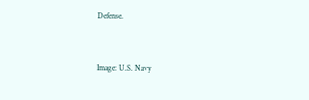Defense.


Image: U.S. Navy